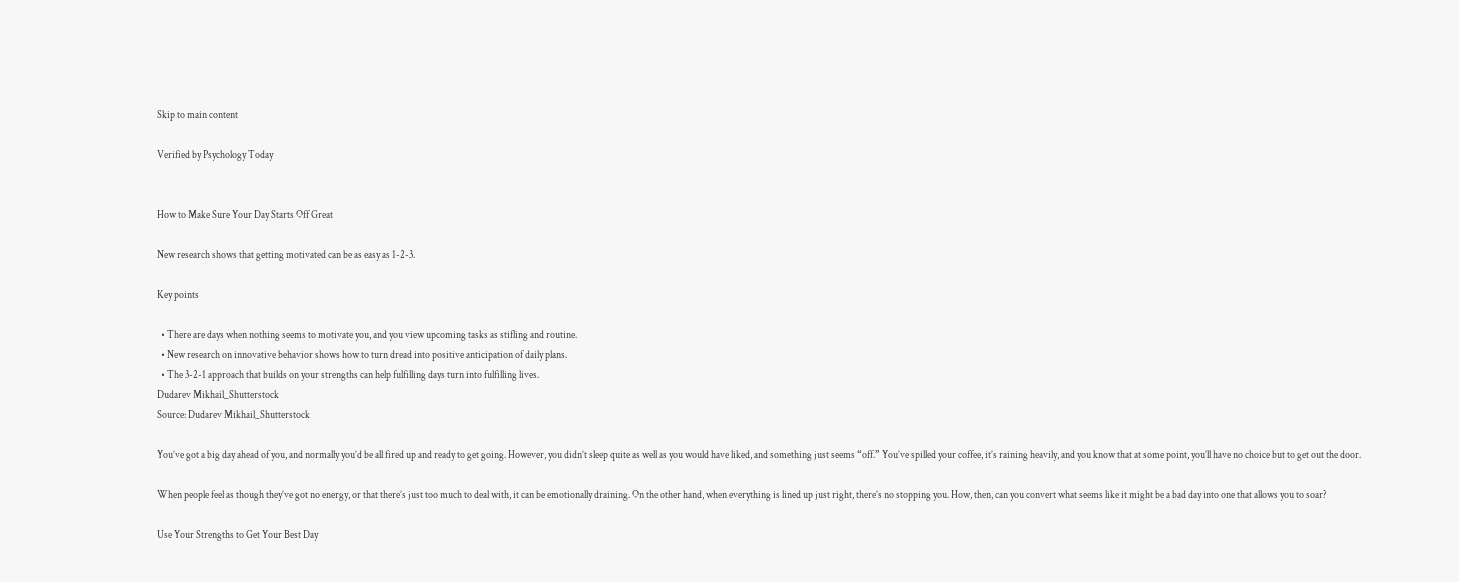Skip to main content

Verified by Psychology Today


How to Make Sure Your Day Starts Off Great

New research shows that getting motivated can be as easy as 1-2-3.

Key points

  • There are days when nothing seems to motivate you, and you view upcoming tasks as stifling and routine.
  • New research on innovative behavior shows how to turn dread into positive anticipation of daily plans.
  • The 3-2-1 approach that builds on your strengths can help fulfilling days turn into fulfilling lives.
Dudarev Mikhail_Shutterstock
Source: Dudarev Mikhail_Shutterstock

You’ve got a big day ahead of you, and normally you’d be all fired up and ready to get going. However, you didn’t sleep quite as well as you would have liked, and something just seems “off.” You’ve spilled your coffee, it’s raining heavily, and you know that at some point, you’ll have no choice but to get out the door.

When people feel as though they’ve got no energy, or that there’s just too much to deal with, it can be emotionally draining. On the other hand, when everything is lined up just right, there’s no stopping you. How, then, can you convert what seems like it might be a bad day into one that allows you to soar?

Use Your Strengths to Get Your Best Day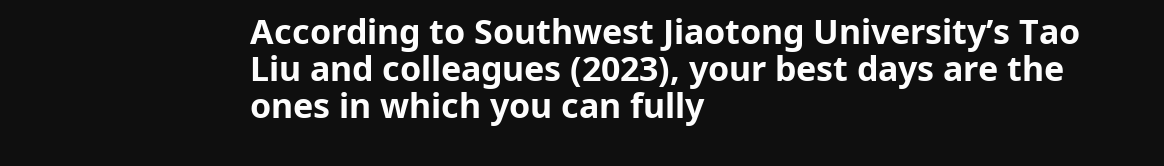According to Southwest Jiaotong University’s Tao Liu and colleagues (2023), your best days are the ones in which you can fully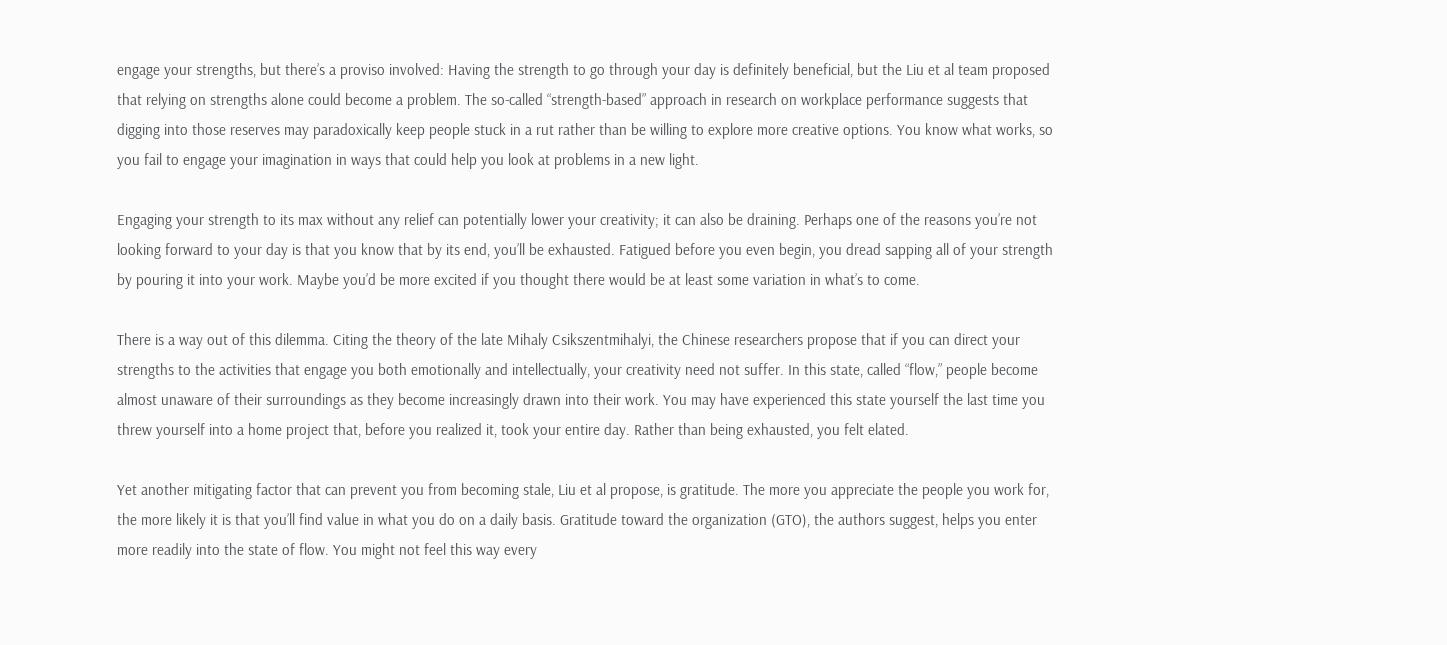engage your strengths, but there’s a proviso involved: Having the strength to go through your day is definitely beneficial, but the Liu et al team proposed that relying on strengths alone could become a problem. The so-called “strength-based” approach in research on workplace performance suggests that digging into those reserves may paradoxically keep people stuck in a rut rather than be willing to explore more creative options. You know what works, so you fail to engage your imagination in ways that could help you look at problems in a new light.

Engaging your strength to its max without any relief can potentially lower your creativity; it can also be draining. Perhaps one of the reasons you’re not looking forward to your day is that you know that by its end, you’ll be exhausted. Fatigued before you even begin, you dread sapping all of your strength by pouring it into your work. Maybe you’d be more excited if you thought there would be at least some variation in what’s to come.

There is a way out of this dilemma. Citing the theory of the late Mihaly Csikszentmihalyi, the Chinese researchers propose that if you can direct your strengths to the activities that engage you both emotionally and intellectually, your creativity need not suffer. In this state, called “flow,” people become almost unaware of their surroundings as they become increasingly drawn into their work. You may have experienced this state yourself the last time you threw yourself into a home project that, before you realized it, took your entire day. Rather than being exhausted, you felt elated.

Yet another mitigating factor that can prevent you from becoming stale, Liu et al propose, is gratitude. The more you appreciate the people you work for, the more likely it is that you’ll find value in what you do on a daily basis. Gratitude toward the organization (GTO), the authors suggest, helps you enter more readily into the state of flow. You might not feel this way every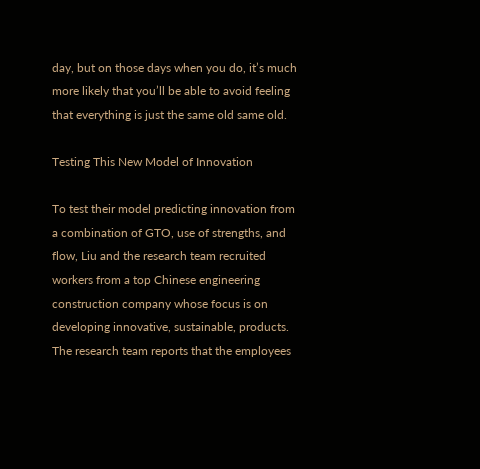day, but on those days when you do, it’s much more likely that you’ll be able to avoid feeling that everything is just the same old same old.

Testing This New Model of Innovation

To test their model predicting innovation from a combination of GTO, use of strengths, and flow, Liu and the research team recruited workers from a top Chinese engineering construction company whose focus is on developing innovative, sustainable, products. The research team reports that the employees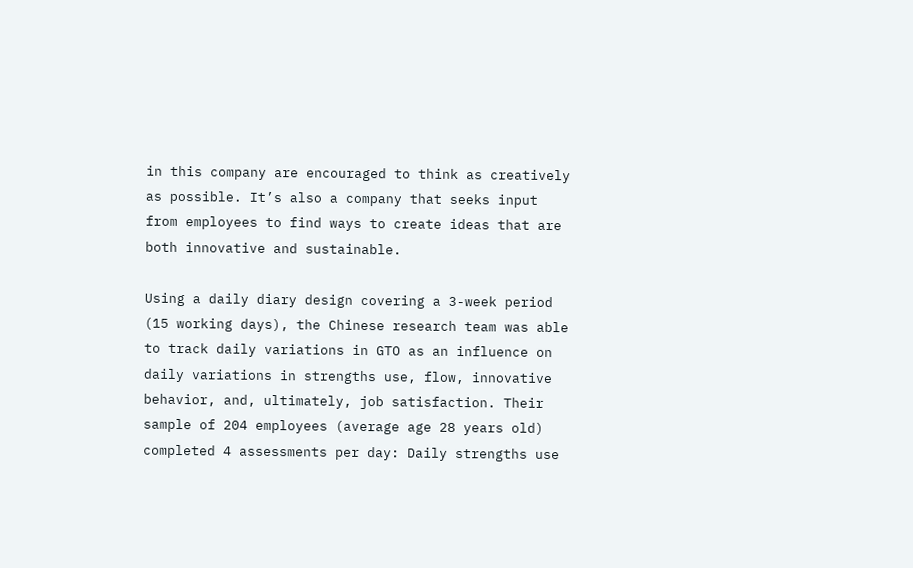in this company are encouraged to think as creatively as possible. It’s also a company that seeks input from employees to find ways to create ideas that are both innovative and sustainable.

Using a daily diary design covering a 3-week period (15 working days), the Chinese research team was able to track daily variations in GTO as an influence on daily variations in strengths use, flow, innovative behavior, and, ultimately, job satisfaction. Their sample of 204 employees (average age 28 years old) completed 4 assessments per day: Daily strengths use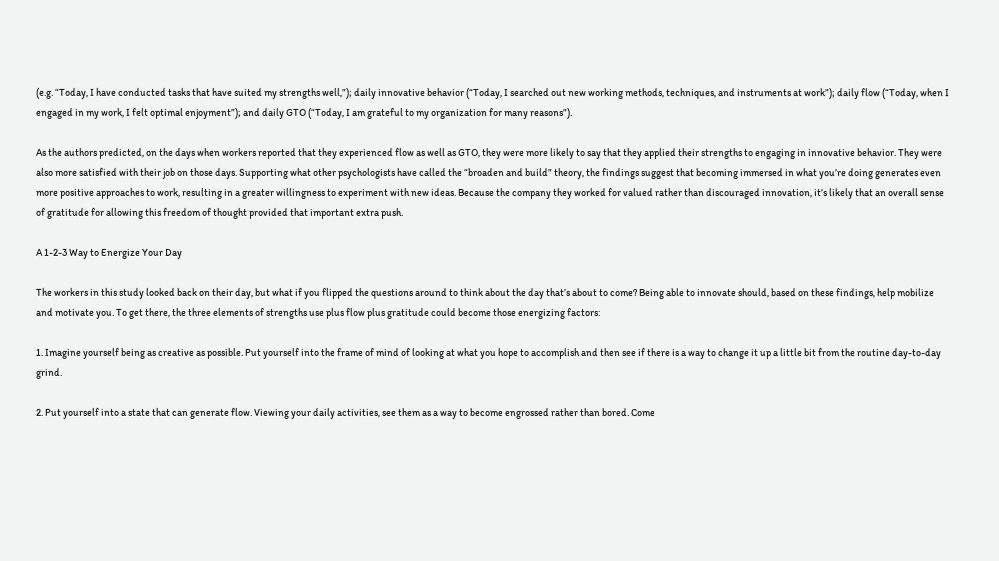(e.g. “Today, I have conducted tasks that have suited my strengths well,”); daily innovative behavior (“Today, I searched out new working methods, techniques, and instruments at work”); daily flow (“Today, when I engaged in my work, I felt optimal enjoyment”); and daily GTO (“Today, I am grateful to my organization for many reasons”).

As the authors predicted, on the days when workers reported that they experienced flow as well as GTO, they were more likely to say that they applied their strengths to engaging in innovative behavior. They were also more satisfied with their job on those days. Supporting what other psychologists have called the “broaden and build” theory, the findings suggest that becoming immersed in what you’re doing generates even more positive approaches to work, resulting in a greater willingness to experiment with new ideas. Because the company they worked for valued rather than discouraged innovation, it’s likely that an overall sense of gratitude for allowing this freedom of thought provided that important extra push.

A 1-2-3 Way to Energize Your Day

The workers in this study looked back on their day, but what if you flipped the questions around to think about the day that’s about to come? Being able to innovate should, based on these findings, help mobilize and motivate you. To get there, the three elements of strengths use plus flow plus gratitude could become those energizing factors:

1. Imagine yourself being as creative as possible. Put yourself into the frame of mind of looking at what you hope to accomplish and then see if there is a way to change it up a little bit from the routine day-to-day grind.

2. Put yourself into a state that can generate flow. Viewing your daily activities, see them as a way to become engrossed rather than bored. Come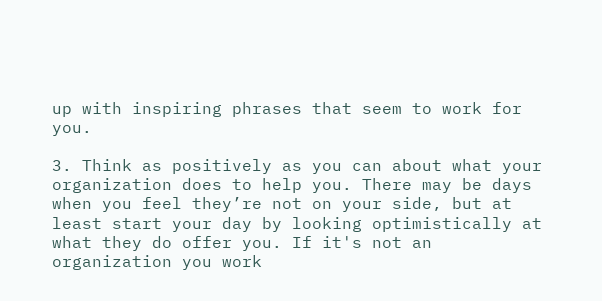up with inspiring phrases that seem to work for you.

3. Think as positively as you can about what your organization does to help you. There may be days when you feel they’re not on your side, but at least start your day by looking optimistically at what they do offer you. If it's not an organization you work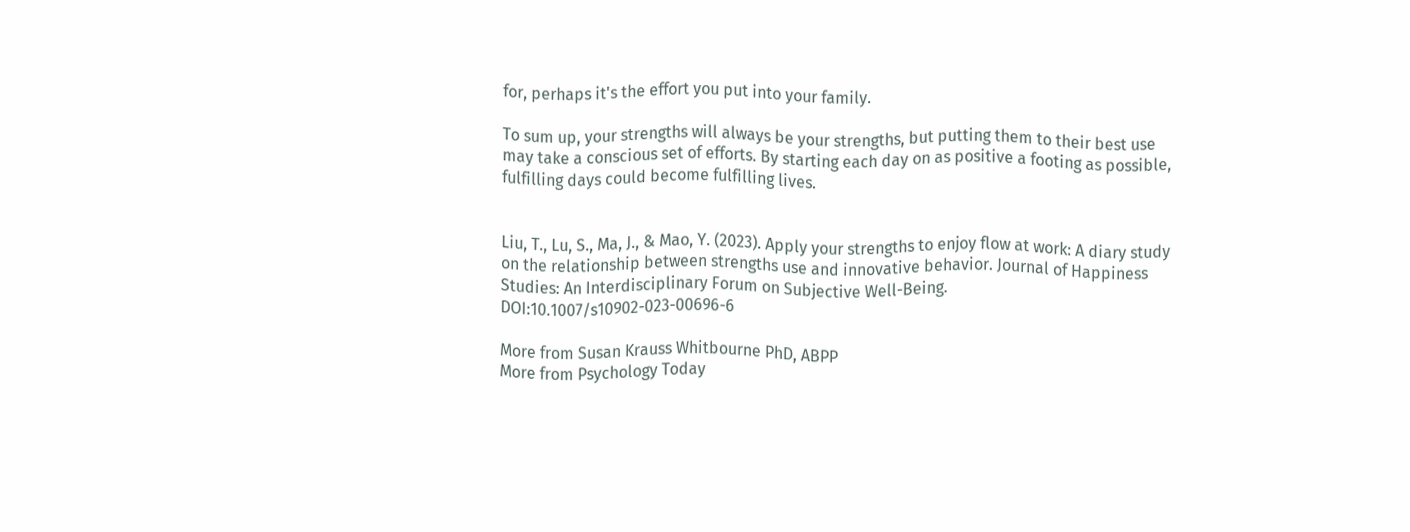for, perhaps it's the effort you put into your family.

To sum up, your strengths will always be your strengths, but putting them to their best use may take a conscious set of efforts. By starting each day on as positive a footing as possible, fulfilling days could become fulfilling lives.


Liu, T., Lu, S., Ma, J., & Mao, Y. (2023). Apply your strengths to enjoy flow at work: A diary study on the relationship between strengths use and innovative behavior. Journal of Happiness Studies: An Interdisciplinary Forum on Subjective Well-Being. DOI:10.1007/s10902-023-00696-6

More from Susan Krauss Whitbourne PhD, ABPP
More from Psychology Today